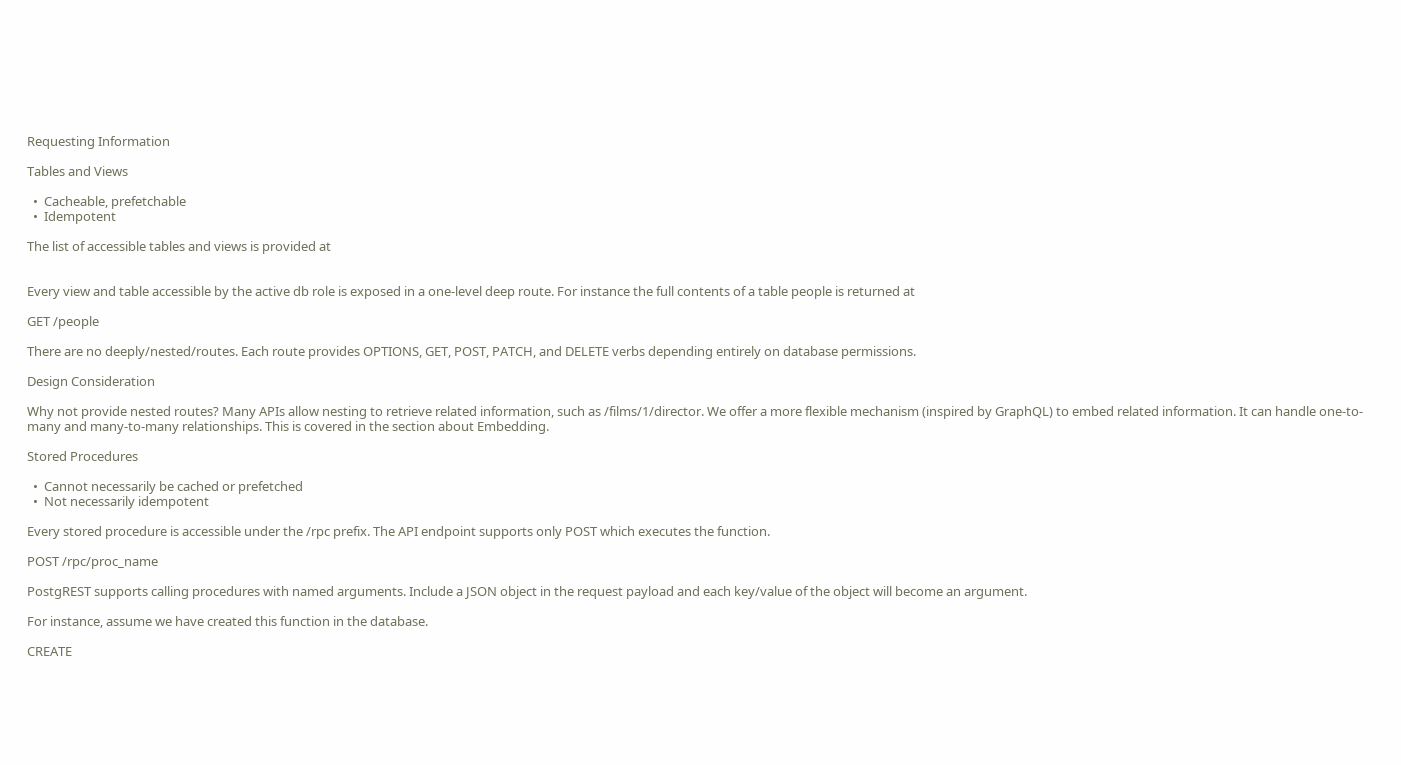Requesting Information

Tables and Views

  •  Cacheable, prefetchable
  •  Idempotent

The list of accessible tables and views is provided at


Every view and table accessible by the active db role is exposed in a one-level deep route. For instance the full contents of a table people is returned at

GET /people

There are no deeply/nested/routes. Each route provides OPTIONS, GET, POST, PATCH, and DELETE verbs depending entirely on database permissions.

Design Consideration

Why not provide nested routes? Many APIs allow nesting to retrieve related information, such as /films/1/director. We offer a more flexible mechanism (inspired by GraphQL) to embed related information. It can handle one-to-many and many-to-many relationships. This is covered in the section about Embedding.

Stored Procedures

  •  Cannot necessarily be cached or prefetched
  •  Not necessarily idempotent

Every stored procedure is accessible under the /rpc prefix. The API endpoint supports only POST which executes the function.

POST /rpc/proc_name

PostgREST supports calling procedures with named arguments. Include a JSON object in the request payload and each key/value of the object will become an argument.

For instance, assume we have created this function in the database.

CREATE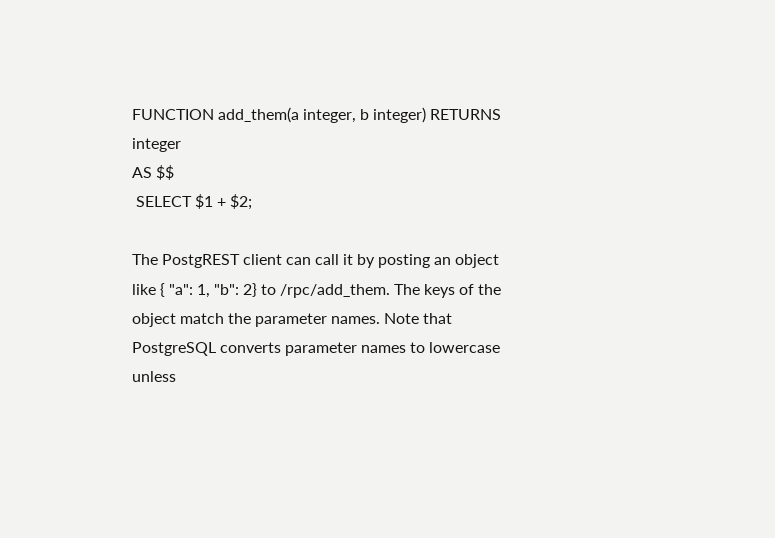FUNCTION add_them(a integer, b integer) RETURNS integer
AS $$
 SELECT $1 + $2;

The PostgREST client can call it by posting an object like { "a": 1, "b": 2} to /rpc/add_them. The keys of the object match the parameter names. Note that PostgreSQL converts parameter names to lowercase unless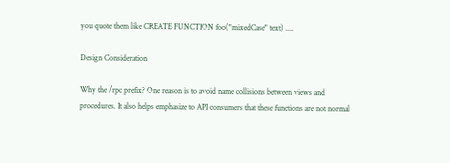you quote them like CREATE FUNCTION foo("mixedCase" text) ....

Design Consideration

Why the /rpc prefix? One reason is to avoid name collisions between views and procedures. It also helps emphasize to API consumers that these functions are not normal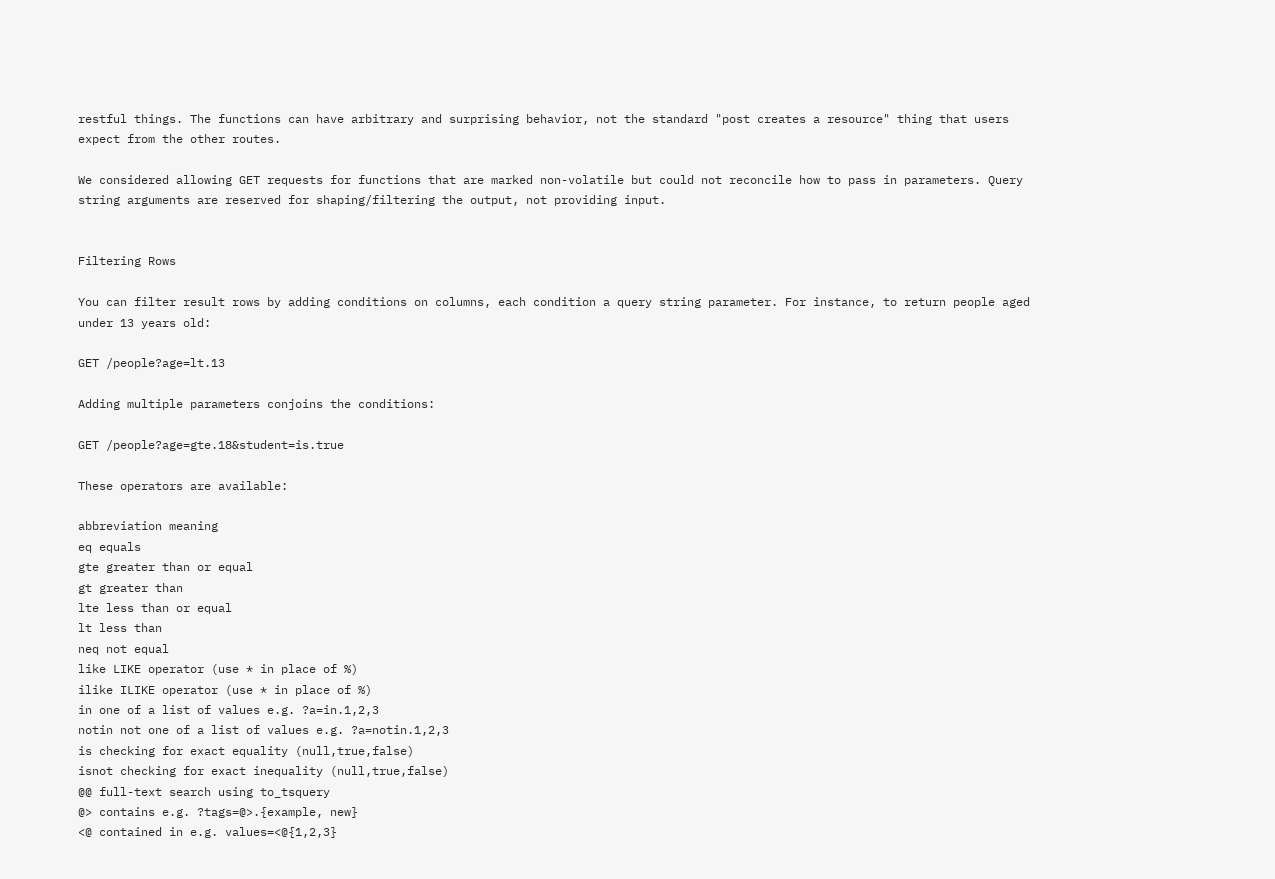restful things. The functions can have arbitrary and surprising behavior, not the standard "post creates a resource" thing that users expect from the other routes.

We considered allowing GET requests for functions that are marked non-volatile but could not reconcile how to pass in parameters. Query string arguments are reserved for shaping/filtering the output, not providing input.


Filtering Rows

You can filter result rows by adding conditions on columns, each condition a query string parameter. For instance, to return people aged under 13 years old:

GET /people?age=lt.13

Adding multiple parameters conjoins the conditions:

GET /people?age=gte.18&student=is.true

These operators are available:

abbreviation meaning
eq equals
gte greater than or equal
gt greater than
lte less than or equal
lt less than
neq not equal
like LIKE operator (use * in place of %)
ilike ILIKE operator (use * in place of %)
in one of a list of values e.g. ?a=in.1,2,3
notin not one of a list of values e.g. ?a=notin.1,2,3
is checking for exact equality (null,true,false)
isnot checking for exact inequality (null,true,false)
@@ full-text search using to_tsquery
@> contains e.g. ?tags=@>.{example, new}
<@ contained in e.g. values=<@{1,2,3}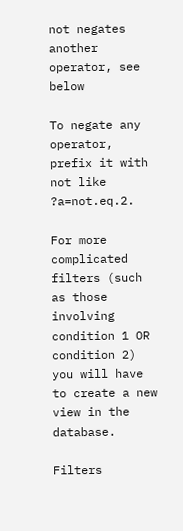not negates another operator, see below

To negate any operator, prefix it with not like ?a=not.eq.2.

For more complicated filters (such as those involving condition 1 OR condition 2) you will have to create a new view in the database.

Filters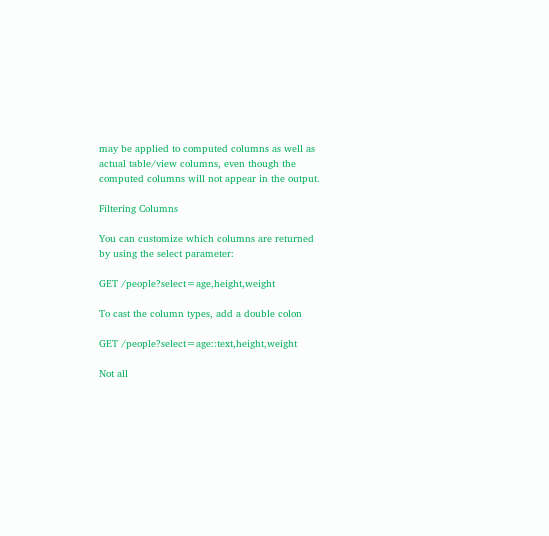may be applied to computed columns as well as actual table/view columns, even though the computed columns will not appear in the output.

Filtering Columns

You can customize which columns are returned by using the select parameter:

GET /people?select=age,height,weight

To cast the column types, add a double colon

GET /people?select=age::text,height,weight

Not all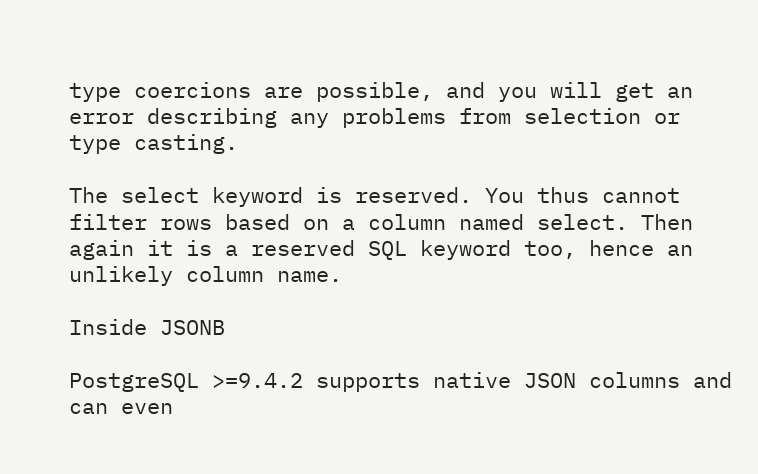type coercions are possible, and you will get an error describing any problems from selection or type casting.

The select keyword is reserved. You thus cannot filter rows based on a column named select. Then again it is a reserved SQL keyword too, hence an unlikely column name.

Inside JSONB

PostgreSQL >=9.4.2 supports native JSON columns and can even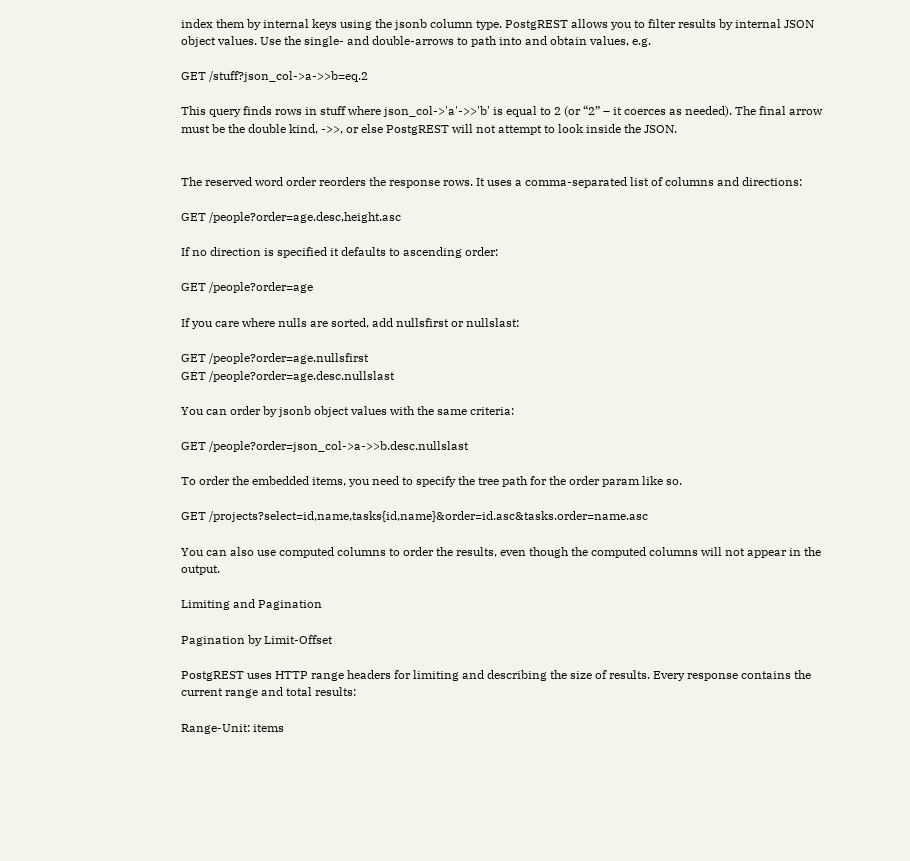index them by internal keys using the jsonb column type. PostgREST allows you to filter results by internal JSON object values. Use the single- and double-arrows to path into and obtain values, e.g.

GET /stuff?json_col->a->>b=eq.2

This query finds rows in stuff where json_col->'a'->>'b' is equal to 2 (or “2” – it coerces as needed). The final arrow must be the double kind, ->>, or else PostgREST will not attempt to look inside the JSON.


The reserved word order reorders the response rows. It uses a comma-separated list of columns and directions:

GET /people?order=age.desc,height.asc

If no direction is specified it defaults to ascending order:

GET /people?order=age

If you care where nulls are sorted, add nullsfirst or nullslast:

GET /people?order=age.nullsfirst
GET /people?order=age.desc.nullslast

You can order by jsonb object values with the same criteria:

GET /people?order=json_col->a->>b.desc.nullslast

To order the embedded items, you need to specify the tree path for the order param like so.

GET /projects?select=id,name,tasks{id,name}&order=id.asc&tasks.order=name.asc

You can also use computed columns to order the results, even though the computed columns will not appear in the output.

Limiting and Pagination

Pagination by Limit-Offset

PostgREST uses HTTP range headers for limiting and describing the size of results. Every response contains the current range and total results:

Range-Unit: items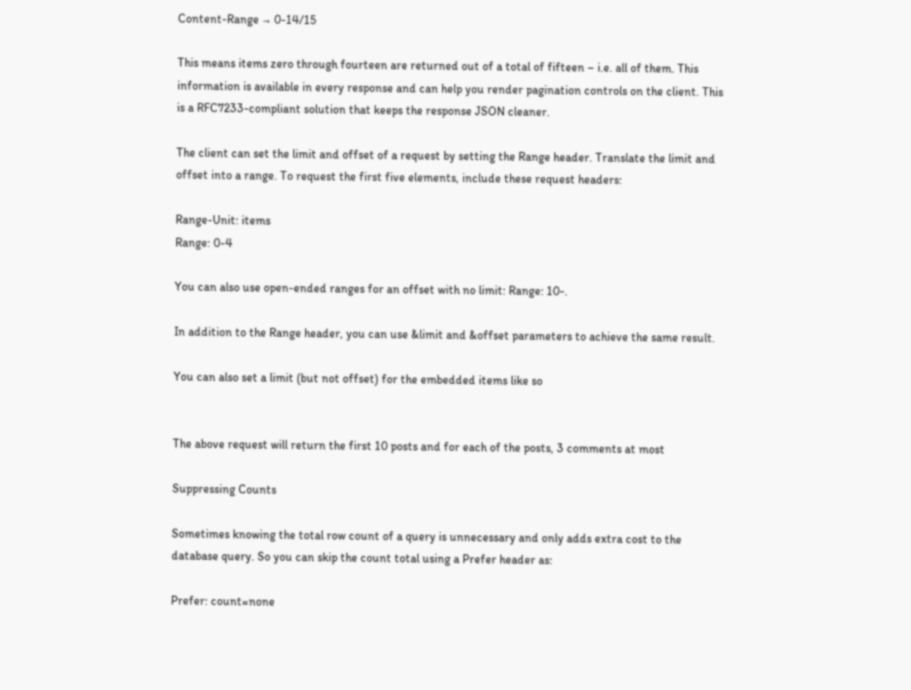Content-Range → 0-14/15

This means items zero through fourteen are returned out of a total of fifteen – i.e. all of them. This information is available in every response and can help you render pagination controls on the client. This is a RFC7233-compliant solution that keeps the response JSON cleaner.

The client can set the limit and offset of a request by setting the Range header. Translate the limit and offset into a range. To request the first five elements, include these request headers:

Range-Unit: items
Range: 0-4

You can also use open-ended ranges for an offset with no limit: Range: 10-.

In addition to the Range header, you can use &limit and &offset parameters to achieve the same result.

You can also set a limit (but not offset) for the embedded items like so


The above request will return the first 10 posts and for each of the posts, 3 comments at most

Suppressing Counts

Sometimes knowing the total row count of a query is unnecessary and only adds extra cost to the database query. So you can skip the count total using a Prefer header as:

Prefer: count=none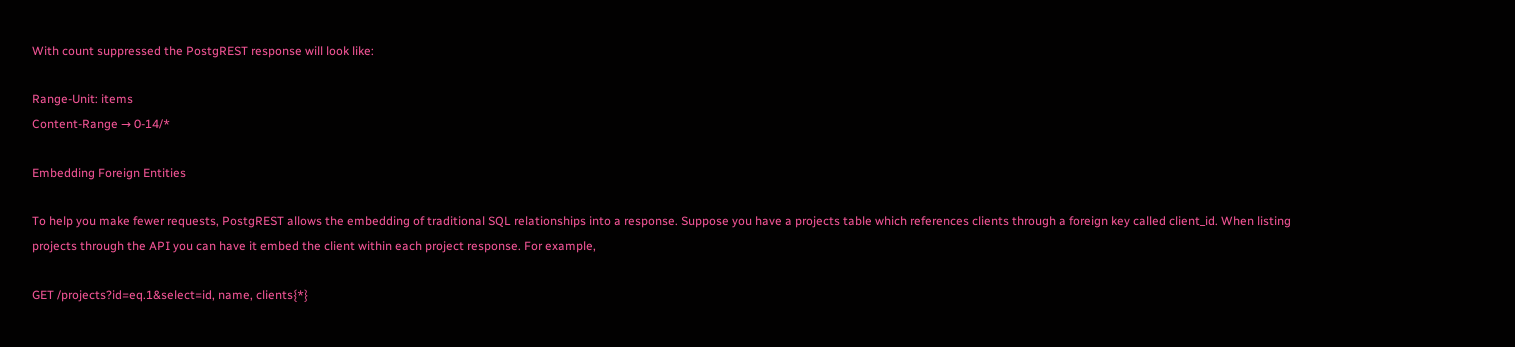With count suppressed the PostgREST response will look like:

Range-Unit: items
Content-Range → 0-14/*

Embedding Foreign Entities

To help you make fewer requests, PostgREST allows the embedding of traditional SQL relationships into a response. Suppose you have a projects table which references clients through a foreign key called client_id. When listing projects through the API you can have it embed the client within each project response. For example,

GET /projects?id=eq.1&select=id, name, clients{*}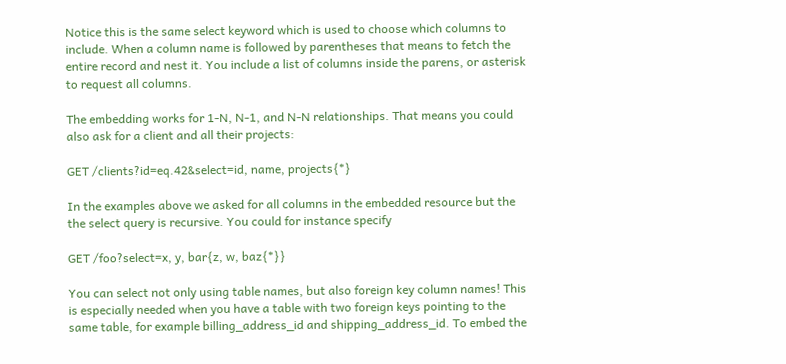Notice this is the same select keyword which is used to choose which columns to include. When a column name is followed by parentheses that means to fetch the entire record and nest it. You include a list of columns inside the parens, or asterisk to request all columns.

The embedding works for 1-N, N-1, and N-N relationships. That means you could also ask for a client and all their projects:

GET /clients?id=eq.42&select=id, name, projects{*}

In the examples above we asked for all columns in the embedded resource but the the select query is recursive. You could for instance specify

GET /foo?select=x, y, bar{z, w, baz{*}}

You can select not only using table names, but also foreign key column names! This is especially needed when you have a table with two foreign keys pointing to the same table, for example billing_address_id and shipping_address_id. To embed the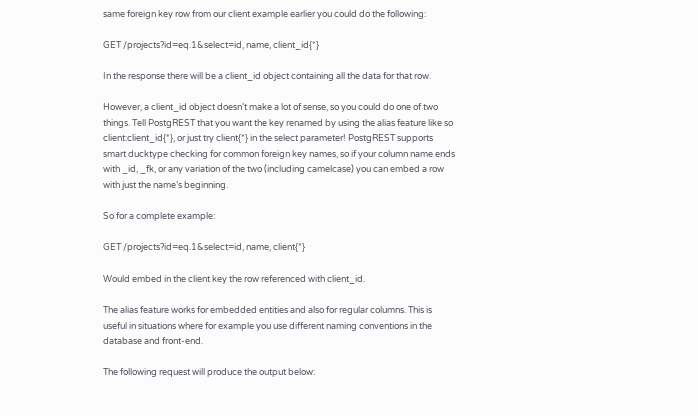same foreign key row from our client example earlier you could do the following:

GET /projects?id=eq.1&select=id, name, client_id{*}

In the response there will be a client_id object containing all the data for that row.

However, a client_id object doesn’t make a lot of sense, so you could do one of two things. Tell PostgREST that you want the key renamed by using the alias feature like so client:client_id{*}, or just try client{*} in the select parameter! PostgREST supports smart ducktype checking for common foreign key names, so if your column name ends with _id, _fk, or any variation of the two (including camelcase) you can embed a row with just the name’s beginning.

So for a complete example:

GET /projects?id=eq.1&select=id, name, client{*}

Would embed in the client key the row referenced with client_id.

The alias feature works for embedded entities and also for regular columns. This is useful in situations where for example you use different naming conventions in the database and front-end.

The following request will produce the output below: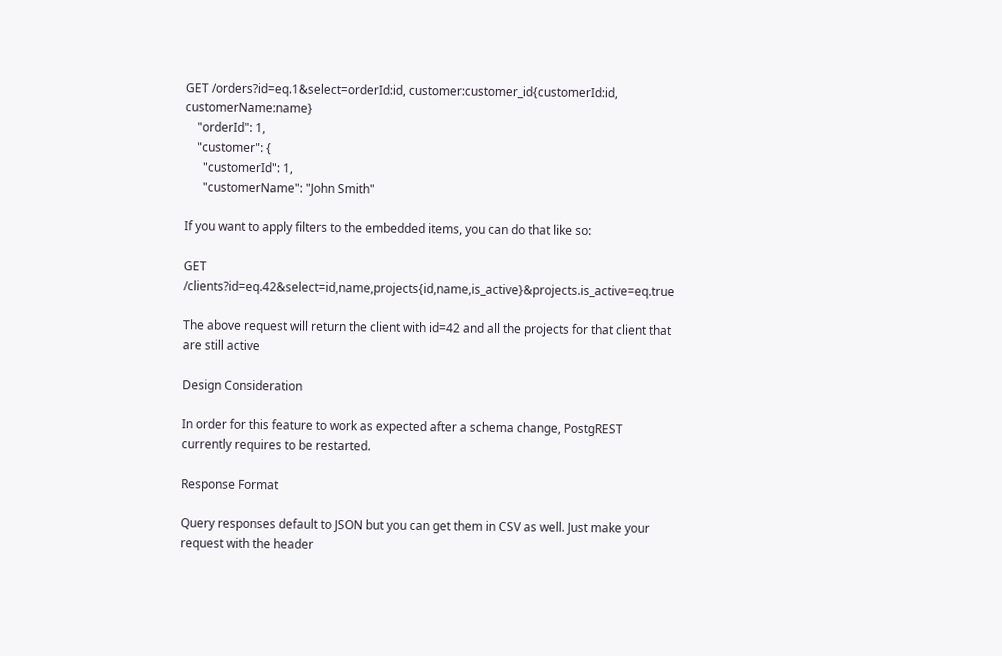GET /orders?id=eq.1&select=orderId:id, customer:customer_id{customerId:id, customerName:name}
    "orderId": 1,
    "customer": {
      "customerId": 1,
      "customerName": "John Smith"

If you want to apply filters to the embedded items, you can do that like so:

GET /clients?id=eq.42&select=id,name,projects{id,name,is_active}&projects.is_active=eq.true

The above request will return the client with id=42 and all the projects for that client that are still active

Design Consideration

In order for this feature to work as expected after a schema change, PostgREST currently requires to be restarted.

Response Format

Query responses default to JSON but you can get them in CSV as well. Just make your request with the header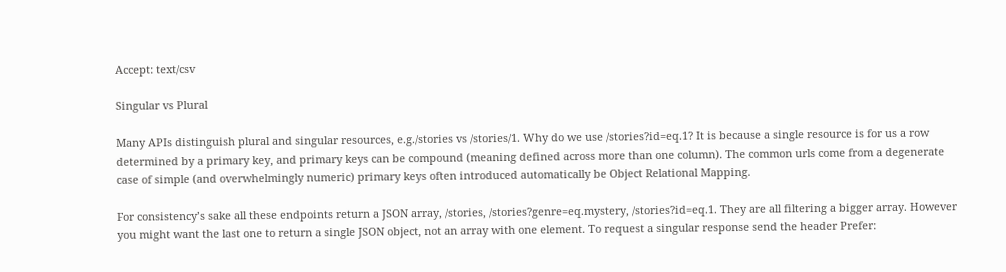Accept: text/csv

Singular vs Plural

Many APIs distinguish plural and singular resources, e.g./stories vs /stories/1. Why do we use /stories?id=eq.1? It is because a single resource is for us a row determined by a primary key, and primary keys can be compound (meaning defined across more than one column). The common urls come from a degenerate case of simple (and overwhelmingly numeric) primary keys often introduced automatically be Object Relational Mapping.

For consistency’s sake all these endpoints return a JSON array, /stories, /stories?genre=eq.mystery, /stories?id=eq.1. They are all filtering a bigger array. However you might want the last one to return a single JSON object, not an array with one element. To request a singular response send the header Prefer: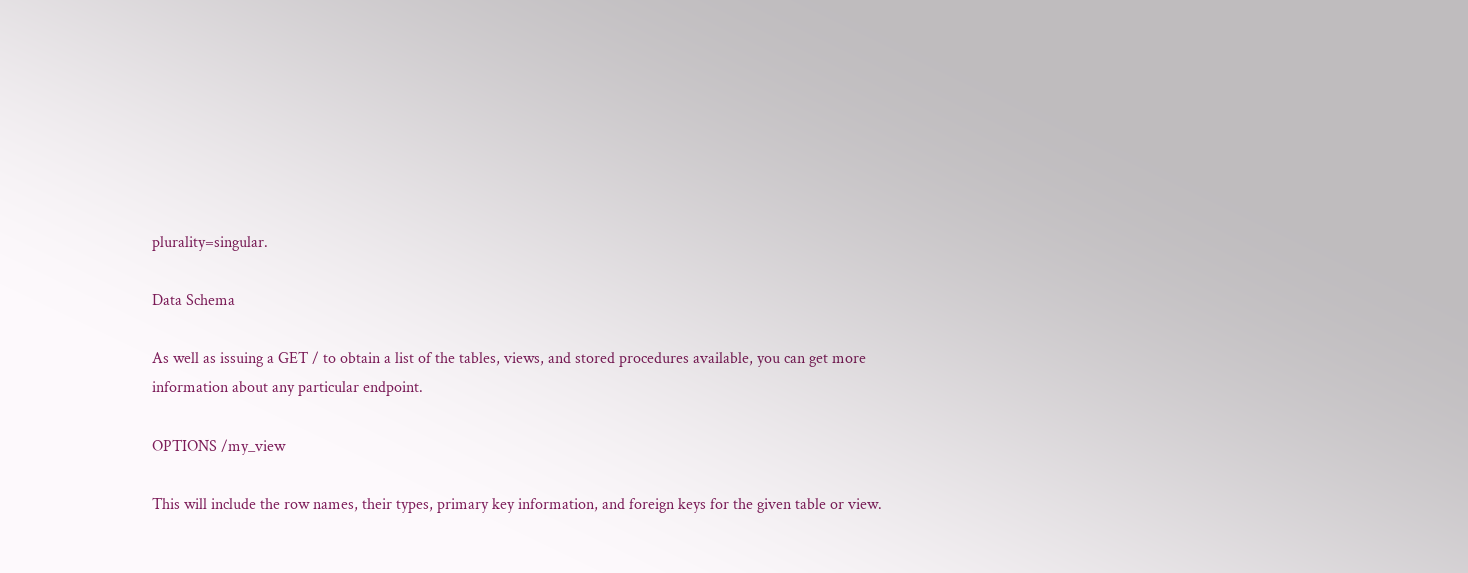plurality=singular.

Data Schema

As well as issuing a GET / to obtain a list of the tables, views, and stored procedures available, you can get more information about any particular endpoint.

OPTIONS /my_view

This will include the row names, their types, primary key information, and foreign keys for the given table or view.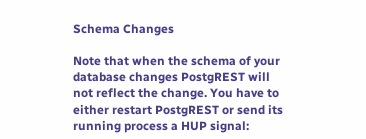Schema Changes

Note that when the schema of your database changes PostgREST will not reflect the change. You have to either restart PostgREST or send its running process a HUP signal: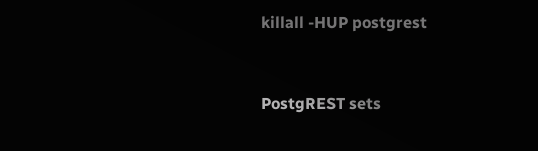killall -HUP postgrest


PostgREST sets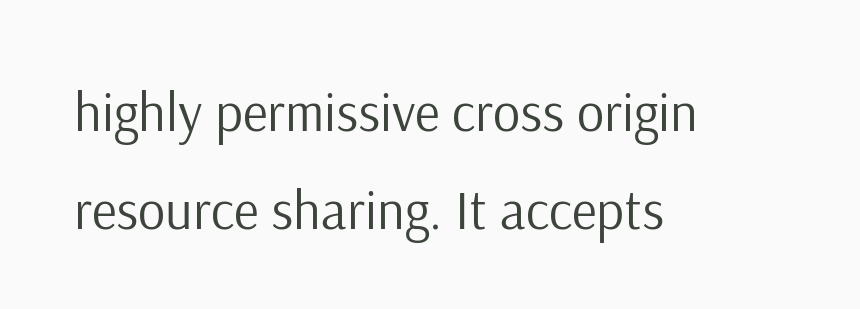highly permissive cross origin resource sharing. It accepts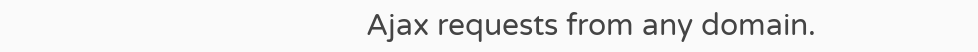Ajax requests from any domain.